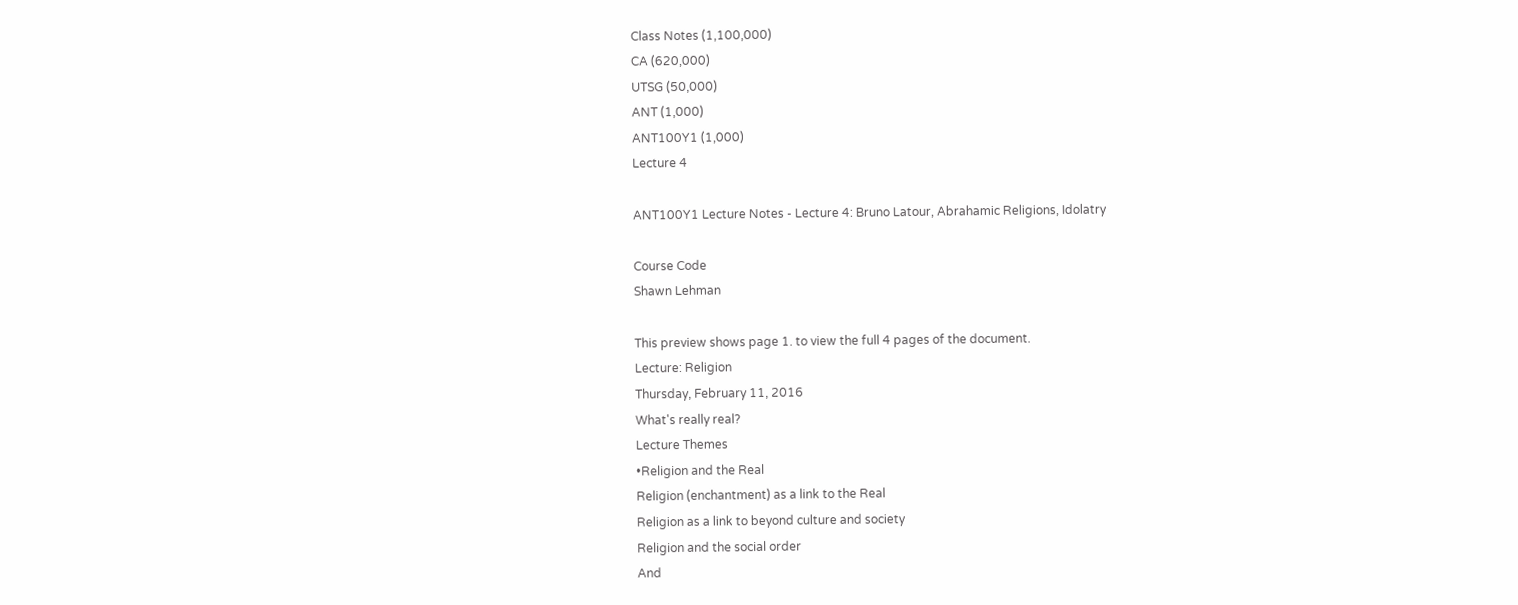Class Notes (1,100,000)
CA (620,000)
UTSG (50,000)
ANT (1,000)
ANT100Y1 (1,000)
Lecture 4

ANT100Y1 Lecture Notes - Lecture 4: Bruno Latour, Abrahamic Religions, Idolatry

Course Code
Shawn Lehman

This preview shows page 1. to view the full 4 pages of the document.
Lecture: Religion
Thursday, February 11, 2016
What's really real?
Lecture Themes
•Religion and the Real
Religion (enchantment) as a link to the Real
Religion as a link to beyond culture and society
Religion and the social order
And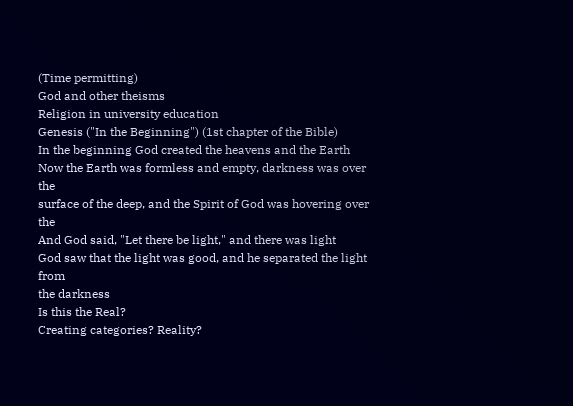(Time permitting)
God and other theisms
Religion in university education
Genesis ("In the Beginning") (1st chapter of the Bible)
In the beginning God created the heavens and the Earth
Now the Earth was formless and empty, darkness was over the
surface of the deep, and the Spirit of God was hovering over the
And God said, "Let there be light," and there was light
God saw that the light was good, and he separated the light from
the darkness
Is this the Real?
Creating categories? Reality?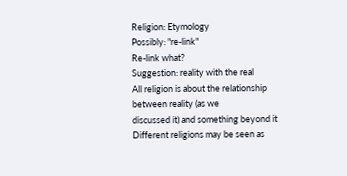Religion: Etymology
Possibly: "re-link"
Re-link what?
Suggestion: reality with the real
All religion is about the relationship between reality (as we
discussed it) and something beyond it
Different religions may be seen as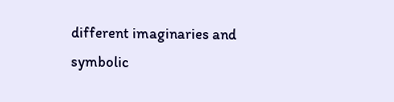different imaginaries and
symbolic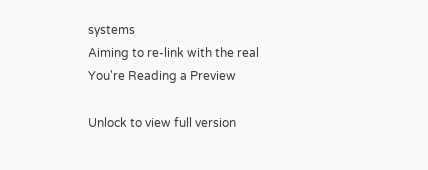systems
Aiming to re-link with the real
You're Reading a Preview

Unlock to view full version